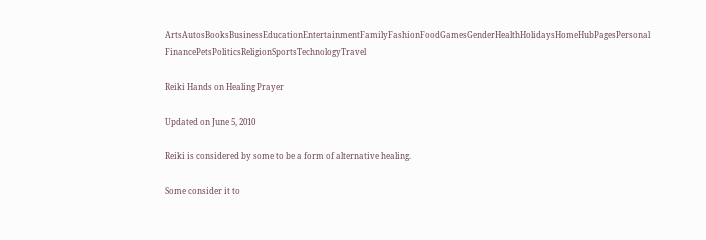ArtsAutosBooksBusinessEducationEntertainmentFamilyFashionFoodGamesGenderHealthHolidaysHomeHubPagesPersonal FinancePetsPoliticsReligionSportsTechnologyTravel

Reiki Hands on Healing Prayer

Updated on June 5, 2010

Reiki is considered by some to be a form of alternative healing.

Some consider it to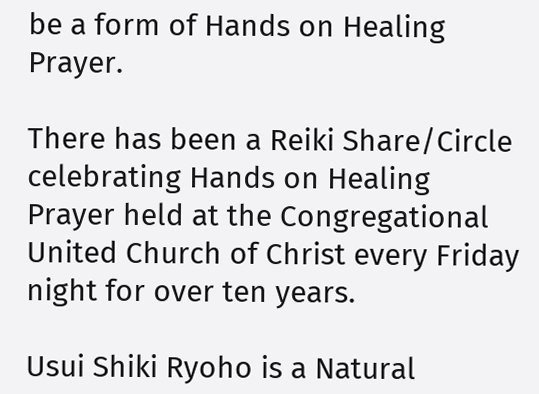be a form of Hands on Healing Prayer.

There has been a Reiki Share/Circle celebrating Hands on Healing Prayer held at the Congregational United Church of Christ every Friday night for over ten years.

Usui Shiki Ryoho is a Natural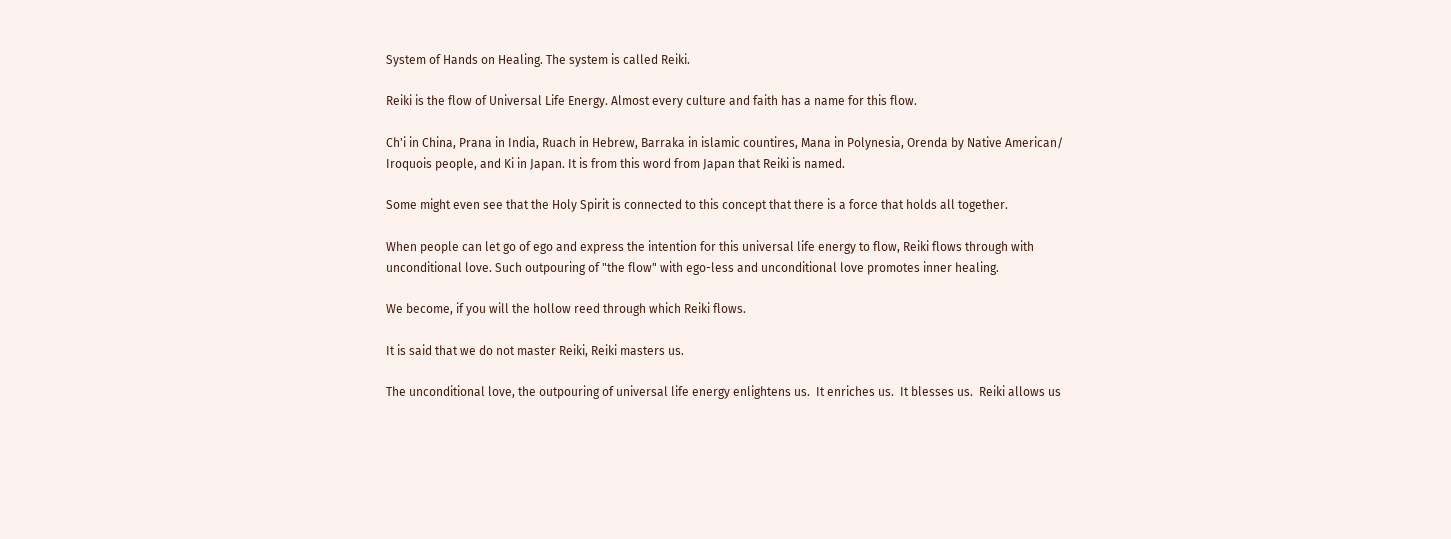System of Hands on Healing. The system is called Reiki.

Reiki is the flow of Universal Life Energy. Almost every culture and faith has a name for this flow.

Ch'i in China, Prana in India, Ruach in Hebrew, Barraka in islamic countires, Mana in Polynesia, Orenda by Native American/ Iroquois people, and Ki in Japan. It is from this word from Japan that Reiki is named.

Some might even see that the Holy Spirit is connected to this concept that there is a force that holds all together.

When people can let go of ego and express the intention for this universal life energy to flow, Reiki flows through with unconditional love. Such outpouring of "the flow" with ego-less and unconditional love promotes inner healing.

We become, if you will the hollow reed through which Reiki flows.

It is said that we do not master Reiki, Reiki masters us.

The unconditional love, the outpouring of universal life energy enlightens us.  It enriches us.  It blesses us.  Reiki allows us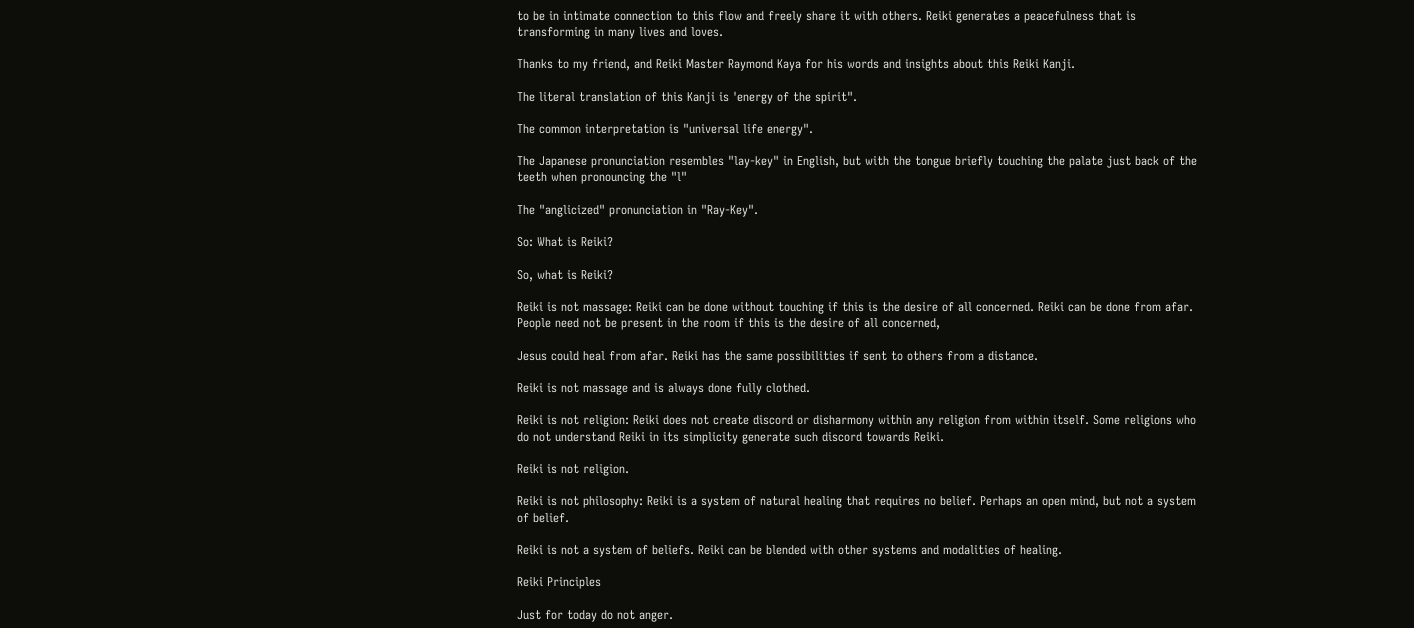to be in intimate connection to this flow and freely share it with others. Reiki generates a peacefulness that is transforming in many lives and loves.

Thanks to my friend, and Reiki Master Raymond Kaya for his words and insights about this Reiki Kanji.

The literal translation of this Kanji is 'energy of the spirit".

The common interpretation is "universal life energy".

The Japanese pronunciation resembles "lay-key" in English, but with the tongue briefly touching the palate just back of the teeth when pronouncing the "l"

The "anglicized" pronunciation in "Ray-Key".

So: What is Reiki?

So, what is Reiki?

Reiki is not massage: Reiki can be done without touching if this is the desire of all concerned. Reiki can be done from afar. People need not be present in the room if this is the desire of all concerned,

Jesus could heal from afar. Reiki has the same possibilities if sent to others from a distance.

Reiki is not massage and is always done fully clothed.

Reiki is not religion: Reiki does not create discord or disharmony within any religion from within itself. Some religions who do not understand Reiki in its simplicity generate such discord towards Reiki.

Reiki is not religion.

Reiki is not philosophy: Reiki is a system of natural healing that requires no belief. Perhaps an open mind, but not a system of belief.

Reiki is not a system of beliefs. Reiki can be blended with other systems and modalities of healing.

Reiki Principles

Just for today do not anger.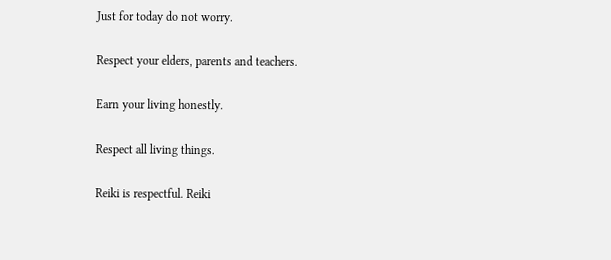Just for today do not worry.

Respect your elders, parents and teachers.

Earn your living honestly.

Respect all living things.

Reiki is respectful. Reiki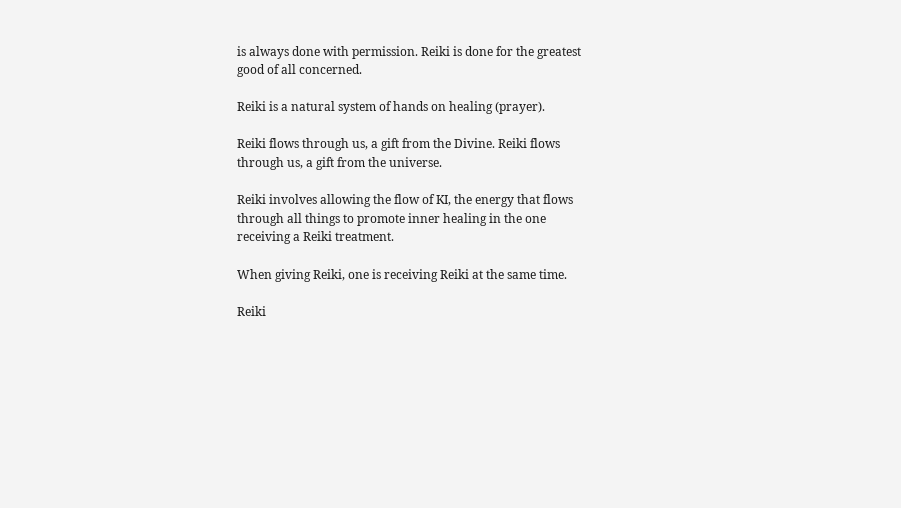is always done with permission. Reiki is done for the greatest good of all concerned.

Reiki is a natural system of hands on healing (prayer).

Reiki flows through us, a gift from the Divine. Reiki flows through us, a gift from the universe.

Reiki involves allowing the flow of KI, the energy that flows through all things to promote inner healing in the one receiving a Reiki treatment.

When giving Reiki, one is receiving Reiki at the same time.

Reiki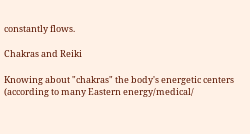constantly flows.

Chakras and Reiki

Knowing about "chakras" the body's energetic centers (according to many Eastern energy/medical/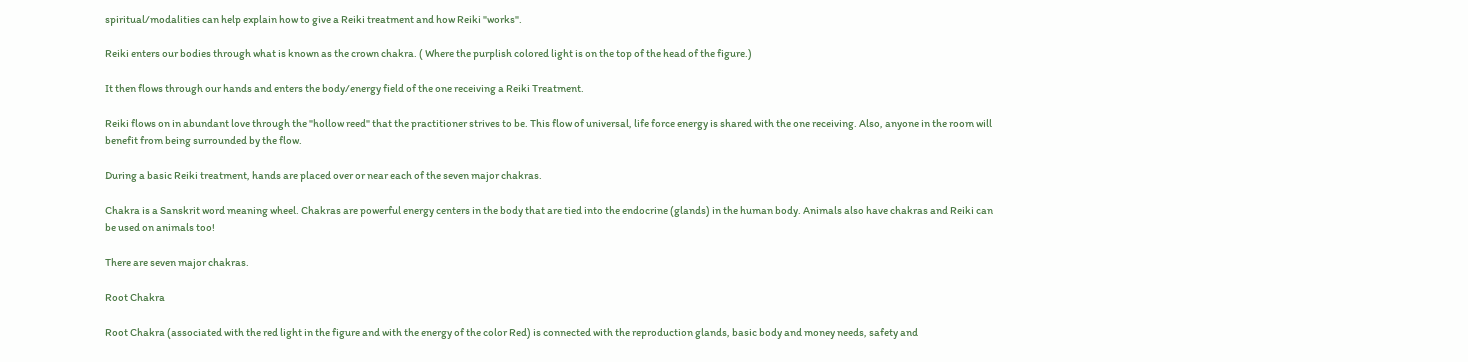spiritual/modalities can help explain how to give a Reiki treatment and how Reiki "works".

Reiki enters our bodies through what is known as the crown chakra. ( Where the purplish colored light is on the top of the head of the figure.)

It then flows through our hands and enters the body/energy field of the one receiving a Reiki Treatment.

Reiki flows on in abundant love through the "hollow reed" that the practitioner strives to be. This flow of universal, life force energy is shared with the one receiving. Also, anyone in the room will benefit from being surrounded by the flow.

During a basic Reiki treatment, hands are placed over or near each of the seven major chakras.

Chakra is a Sanskrit word meaning wheel. Chakras are powerful energy centers in the body that are tied into the endocrine (glands) in the human body. Animals also have chakras and Reiki can be used on animals too!

There are seven major chakras.

Root Chakra

Root Chakra (associated with the red light in the figure and with the energy of the color Red) is connected with the reproduction glands, basic body and money needs, safety and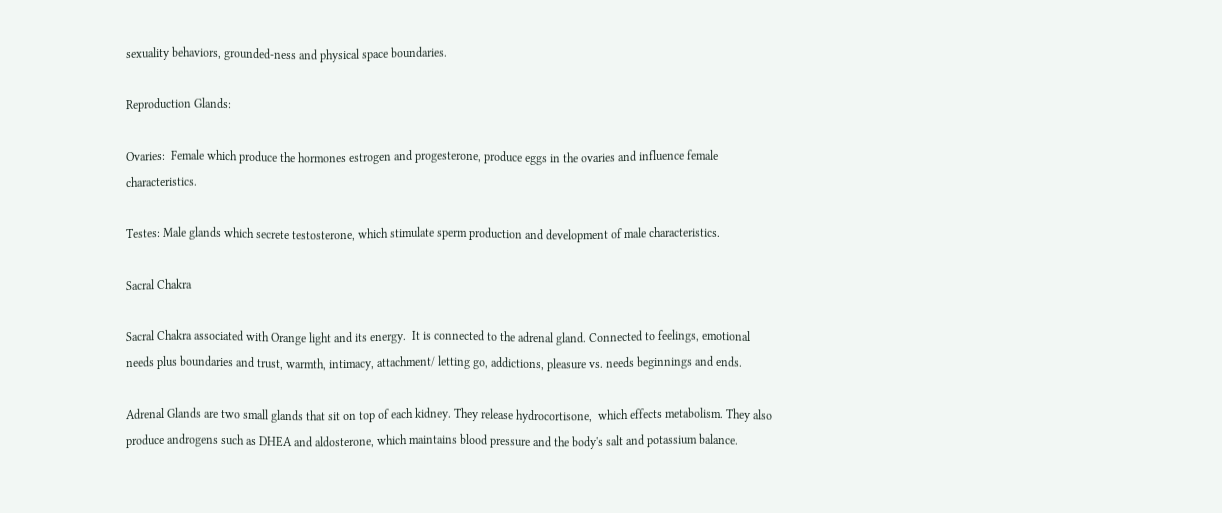sexuality behaviors, grounded-ness and physical space boundaries.

Reproduction Glands:

Ovaries:  Female which produce the hormones estrogen and progesterone, produce eggs in the ovaries and influence female characteristics.

Testes: Male glands which secrete testosterone, which stimulate sperm production and development of male characteristics.

Sacral Chakra

Sacral Chakra associated with Orange light and its energy.  It is connected to the adrenal gland. Connected to feelings, emotional needs plus boundaries and trust, warmth, intimacy, attachment/ letting go, addictions, pleasure vs. needs beginnings and ends.

Adrenal Glands are two small glands that sit on top of each kidney. They release hydrocortisone,  which effects metabolism. They also produce androgens such as DHEA and aldosterone, which maintains blood pressure and the body's salt and potassium balance.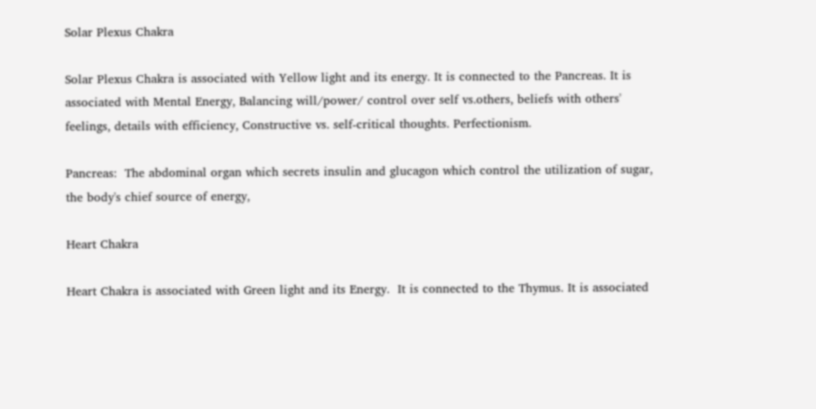Solar Plexus Chakra

Solar Plexus Chakra is associated with Yellow light and its energy. It is connected to the Pancreas. It is associated with Mental Energy, Balancing will/power/ control over self vs.others, beliefs with others' feelings, details with efficiency, Constructive vs. self-critical thoughts. Perfectionism.

Pancreas:  The abdominal organ which secrets insulin and glucagon which control the utilization of sugar, the body's chief source of energy,

Heart Chakra

Heart Chakra is associated with Green light and its Energy.  It is connected to the Thymus. It is associated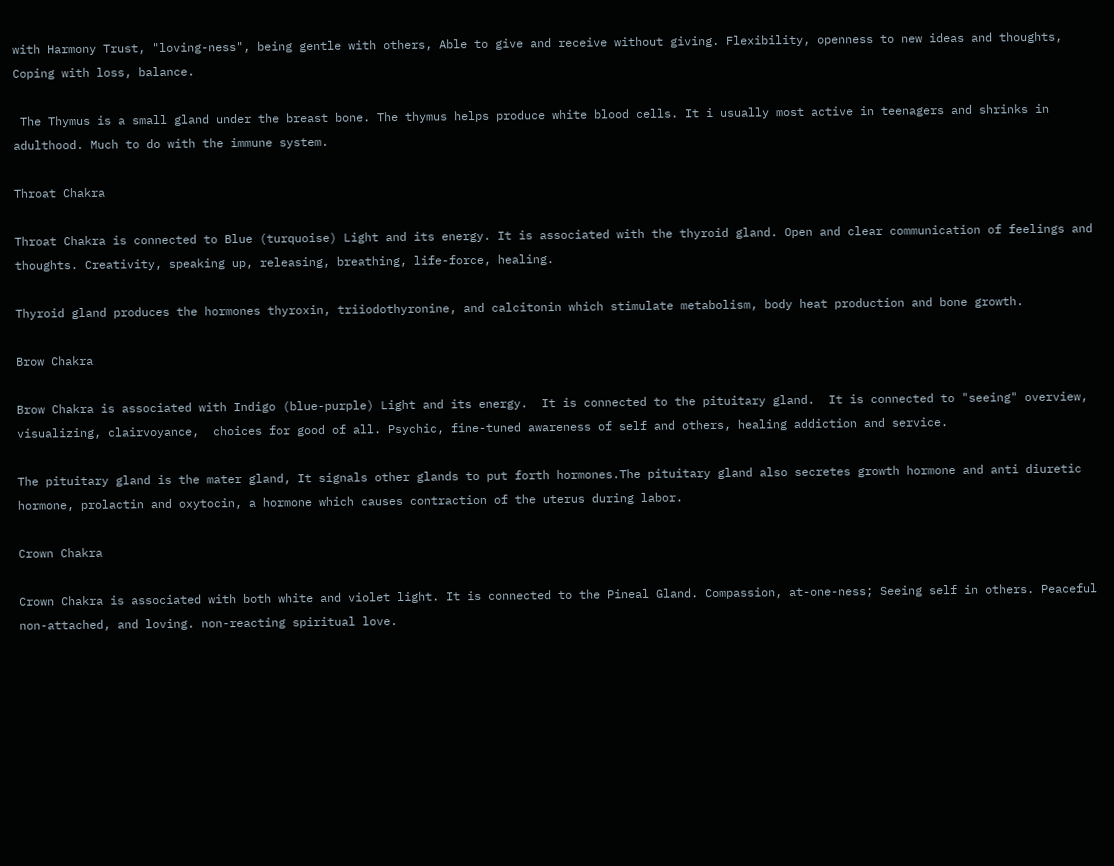with Harmony Trust, "loving-ness", being gentle with others, Able to give and receive without giving. Flexibility, openness to new ideas and thoughts, Coping with loss, balance.

 The Thymus is a small gland under the breast bone. The thymus helps produce white blood cells. It i usually most active in teenagers and shrinks in adulthood. Much to do with the immune system.

Throat Chakra

Throat Chakra is connected to Blue (turquoise) Light and its energy. It is associated with the thyroid gland. Open and clear communication of feelings and thoughts. Creativity, speaking up, releasing, breathing, life-force, healing.

Thyroid gland produces the hormones thyroxin, triiodothyronine, and calcitonin which stimulate metabolism, body heat production and bone growth.

Brow Chakra

Brow Chakra is associated with Indigo (blue-purple) Light and its energy.  It is connected to the pituitary gland.  It is connected to "seeing" overview, visualizing, clairvoyance,  choices for good of all. Psychic, fine-tuned awareness of self and others, healing addiction and service.

The pituitary gland is the mater gland, It signals other glands to put forth hormones.The pituitary gland also secretes growth hormone and anti diuretic hormone, prolactin and oxytocin, a hormone which causes contraction of the uterus during labor.

Crown Chakra

Crown Chakra is associated with both white and violet light. It is connected to the Pineal Gland. Compassion, at-one-ness; Seeing self in others. Peaceful non-attached, and loving. non-reacting spiritual love.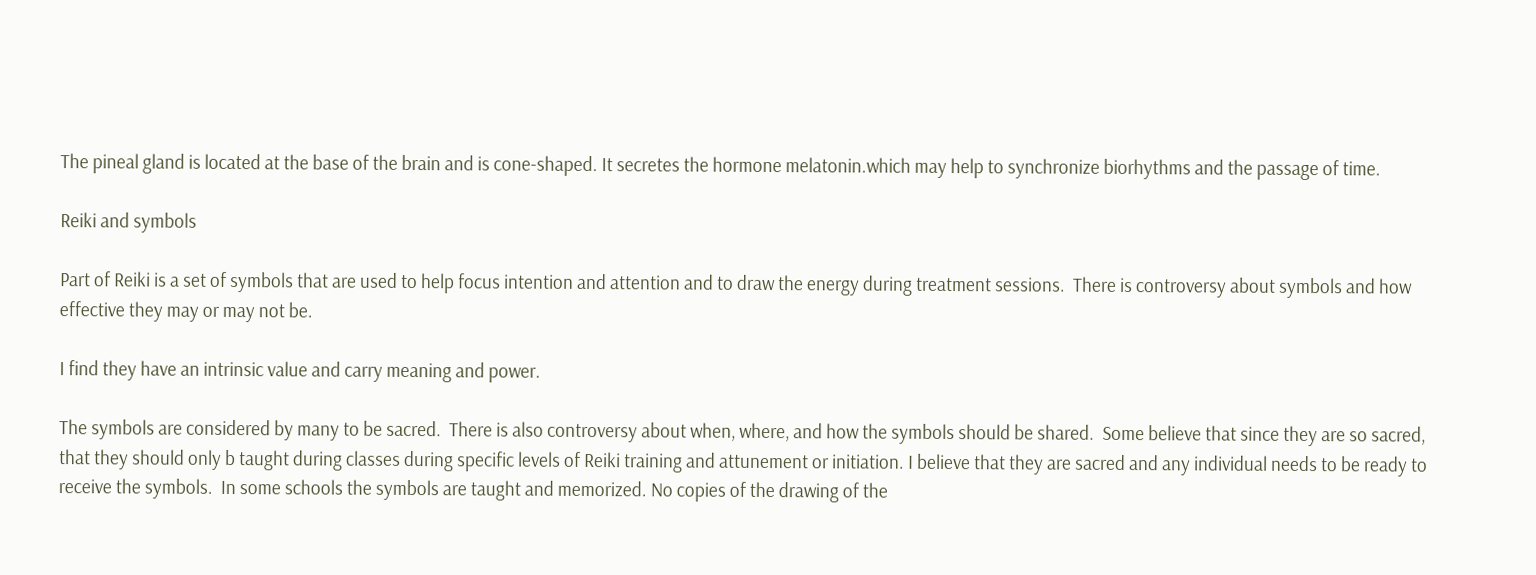The pineal gland is located at the base of the brain and is cone-shaped. It secretes the hormone melatonin.which may help to synchronize biorhythms and the passage of time.

Reiki and symbols

Part of Reiki is a set of symbols that are used to help focus intention and attention and to draw the energy during treatment sessions.  There is controversy about symbols and how effective they may or may not be.

I find they have an intrinsic value and carry meaning and power.

The symbols are considered by many to be sacred.  There is also controversy about when, where, and how the symbols should be shared.  Some believe that since they are so sacred, that they should only b taught during classes during specific levels of Reiki training and attunement or initiation. I believe that they are sacred and any individual needs to be ready to receive the symbols.  In some schools the symbols are taught and memorized. No copies of the drawing of the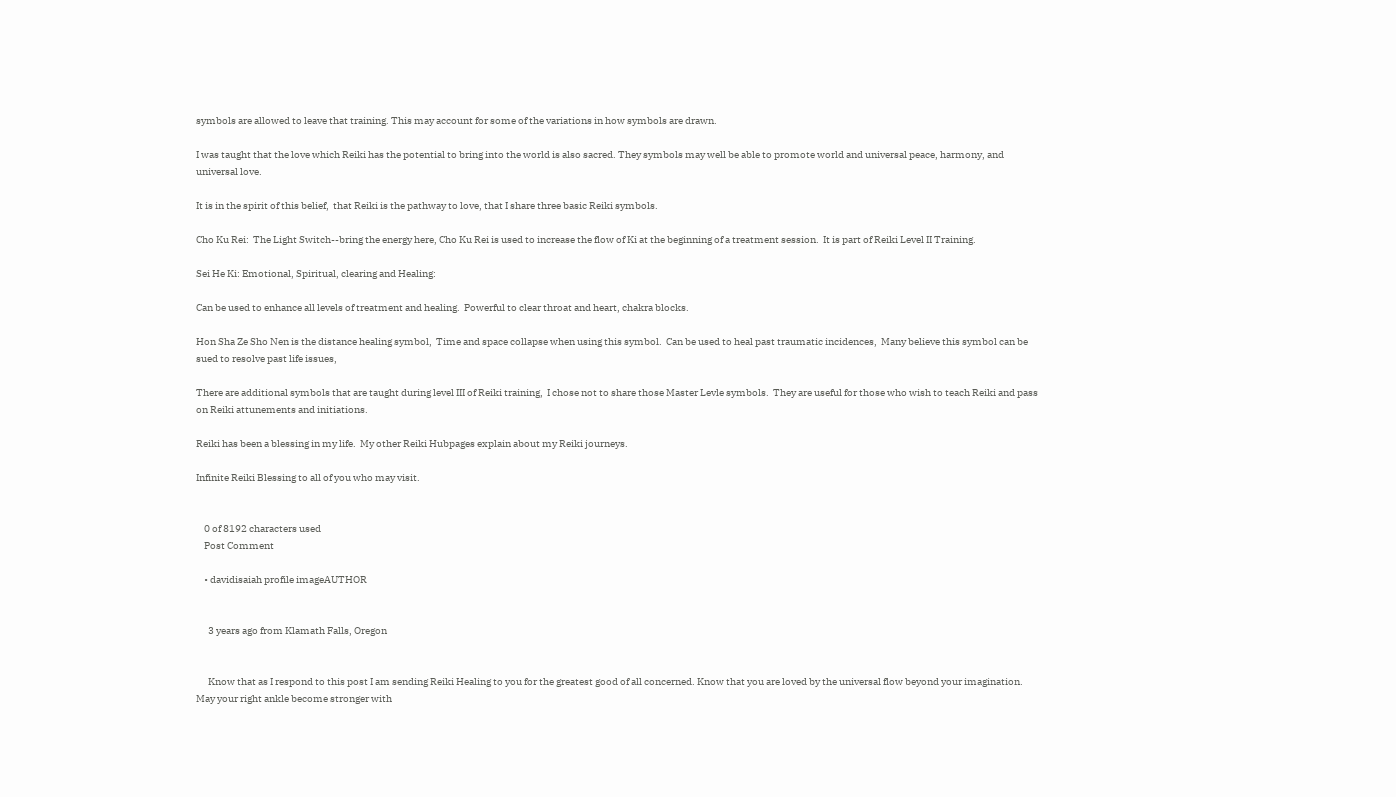symbols are allowed to leave that training. This may account for some of the variations in how symbols are drawn.

I was taught that the love which Reiki has the potential to bring into the world is also sacred. They symbols may well be able to promote world and universal peace, harmony, and universal love.

It is in the spirit of this belief,  that Reiki is the pathway to love, that I share three basic Reiki symbols.

Cho Ku Rei:  The Light Switch--bring the energy here, Cho Ku Rei is used to increase the flow of Ki at the beginning of a treatment session.  It is part of Reiki Level II Training.

Sei He Ki: Emotional, Spiritual, clearing and Healing:

Can be used to enhance all levels of treatment and healing.  Powerful to clear throat and heart, chakra blocks.

Hon Sha Ze Sho Nen is the distance healing symbol,  Time and space collapse when using this symbol.  Can be used to heal past traumatic incidences,  Many believe this symbol can be sued to resolve past life issues,

There are additional symbols that are taught during level III of Reiki training,  I chose not to share those Master Levle symbols.  They are useful for those who wish to teach Reiki and pass on Reiki attunements and initiations.

Reiki has been a blessing in my life.  My other Reiki Hubpages explain about my Reiki journeys.

Infinite Reiki Blessing to all of you who may visit.


    0 of 8192 characters used
    Post Comment

    • davidisaiah profile imageAUTHOR


      3 years ago from Klamath Falls, Oregon


      Know that as I respond to this post I am sending Reiki Healing to you for the greatest good of all concerned. Know that you are loved by the universal flow beyond your imagination. May your right ankle become stronger with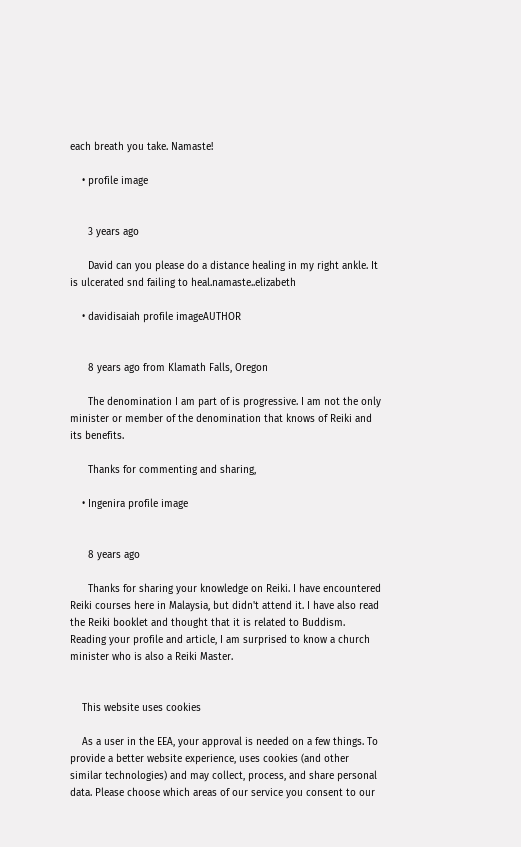each breath you take. Namaste!

    • profile image


      3 years ago

      David can you please do a distance healing in my right ankle. It is ulcerated snd failing to heal.namaste..elizabeth

    • davidisaiah profile imageAUTHOR


      8 years ago from Klamath Falls, Oregon

      The denomination I am part of is progressive. I am not the only minister or member of the denomination that knows of Reiki and its benefits.

      Thanks for commenting and sharing,

    • Ingenira profile image


      8 years ago

      Thanks for sharing your knowledge on Reiki. I have encountered Reiki courses here in Malaysia, but didn't attend it. I have also read the Reiki booklet and thought that it is related to Buddism. Reading your profile and article, I am surprised to know a church minister who is also a Reiki Master.


    This website uses cookies

    As a user in the EEA, your approval is needed on a few things. To provide a better website experience, uses cookies (and other similar technologies) and may collect, process, and share personal data. Please choose which areas of our service you consent to our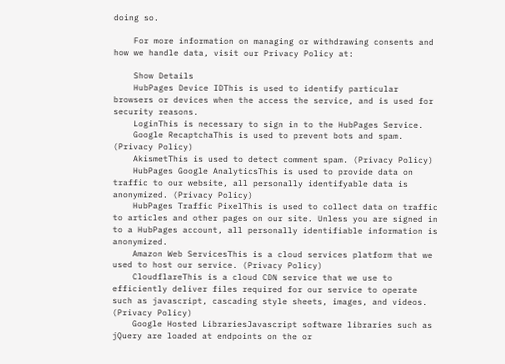doing so.

    For more information on managing or withdrawing consents and how we handle data, visit our Privacy Policy at:

    Show Details
    HubPages Device IDThis is used to identify particular browsers or devices when the access the service, and is used for security reasons.
    LoginThis is necessary to sign in to the HubPages Service.
    Google RecaptchaThis is used to prevent bots and spam. (Privacy Policy)
    AkismetThis is used to detect comment spam. (Privacy Policy)
    HubPages Google AnalyticsThis is used to provide data on traffic to our website, all personally identifyable data is anonymized. (Privacy Policy)
    HubPages Traffic PixelThis is used to collect data on traffic to articles and other pages on our site. Unless you are signed in to a HubPages account, all personally identifiable information is anonymized.
    Amazon Web ServicesThis is a cloud services platform that we used to host our service. (Privacy Policy)
    CloudflareThis is a cloud CDN service that we use to efficiently deliver files required for our service to operate such as javascript, cascading style sheets, images, and videos. (Privacy Policy)
    Google Hosted LibrariesJavascript software libraries such as jQuery are loaded at endpoints on the or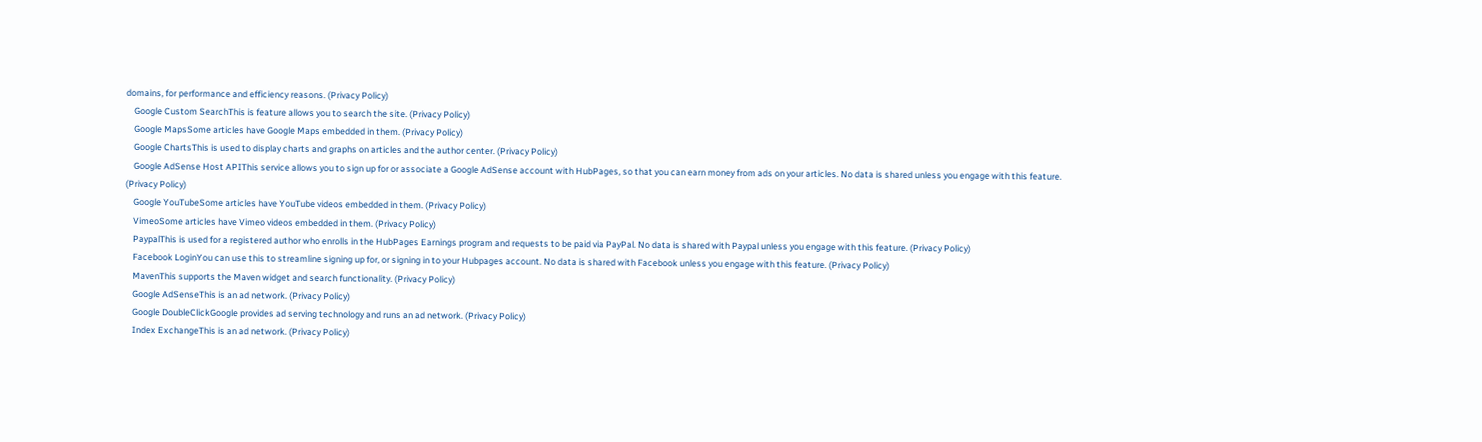domains, for performance and efficiency reasons. (Privacy Policy)
    Google Custom SearchThis is feature allows you to search the site. (Privacy Policy)
    Google MapsSome articles have Google Maps embedded in them. (Privacy Policy)
    Google ChartsThis is used to display charts and graphs on articles and the author center. (Privacy Policy)
    Google AdSense Host APIThis service allows you to sign up for or associate a Google AdSense account with HubPages, so that you can earn money from ads on your articles. No data is shared unless you engage with this feature. (Privacy Policy)
    Google YouTubeSome articles have YouTube videos embedded in them. (Privacy Policy)
    VimeoSome articles have Vimeo videos embedded in them. (Privacy Policy)
    PaypalThis is used for a registered author who enrolls in the HubPages Earnings program and requests to be paid via PayPal. No data is shared with Paypal unless you engage with this feature. (Privacy Policy)
    Facebook LoginYou can use this to streamline signing up for, or signing in to your Hubpages account. No data is shared with Facebook unless you engage with this feature. (Privacy Policy)
    MavenThis supports the Maven widget and search functionality. (Privacy Policy)
    Google AdSenseThis is an ad network. (Privacy Policy)
    Google DoubleClickGoogle provides ad serving technology and runs an ad network. (Privacy Policy)
    Index ExchangeThis is an ad network. (Privacy Policy)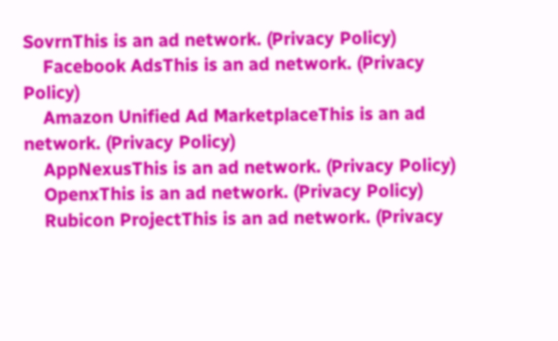SovrnThis is an ad network. (Privacy Policy)
    Facebook AdsThis is an ad network. (Privacy Policy)
    Amazon Unified Ad MarketplaceThis is an ad network. (Privacy Policy)
    AppNexusThis is an ad network. (Privacy Policy)
    OpenxThis is an ad network. (Privacy Policy)
    Rubicon ProjectThis is an ad network. (Privacy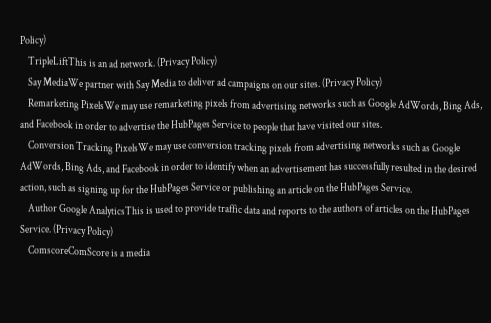Policy)
    TripleLiftThis is an ad network. (Privacy Policy)
    Say MediaWe partner with Say Media to deliver ad campaigns on our sites. (Privacy Policy)
    Remarketing PixelsWe may use remarketing pixels from advertising networks such as Google AdWords, Bing Ads, and Facebook in order to advertise the HubPages Service to people that have visited our sites.
    Conversion Tracking PixelsWe may use conversion tracking pixels from advertising networks such as Google AdWords, Bing Ads, and Facebook in order to identify when an advertisement has successfully resulted in the desired action, such as signing up for the HubPages Service or publishing an article on the HubPages Service.
    Author Google AnalyticsThis is used to provide traffic data and reports to the authors of articles on the HubPages Service. (Privacy Policy)
    ComscoreComScore is a media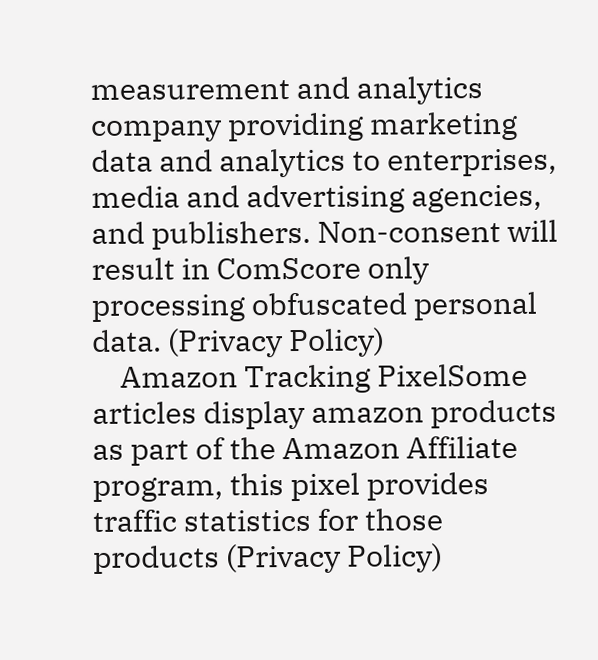measurement and analytics company providing marketing data and analytics to enterprises, media and advertising agencies, and publishers. Non-consent will result in ComScore only processing obfuscated personal data. (Privacy Policy)
    Amazon Tracking PixelSome articles display amazon products as part of the Amazon Affiliate program, this pixel provides traffic statistics for those products (Privacy Policy)